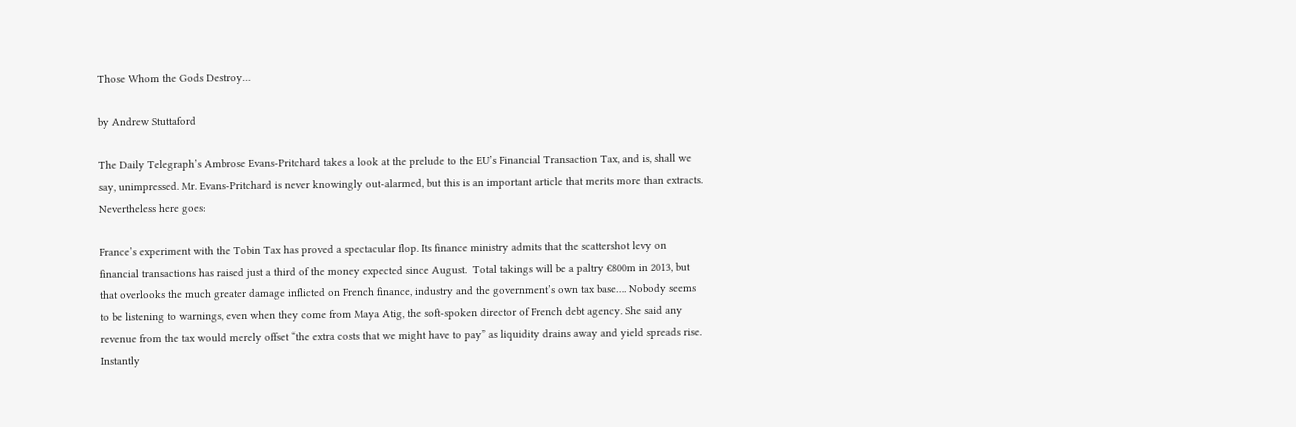Those Whom the Gods Destroy…

by Andrew Stuttaford

The Daily Telegraph’s Ambrose Evans-Pritchard takes a look at the prelude to the EU’s Financial Transaction Tax, and is, shall we say, unimpressed. Mr. Evans-Pritchard is never knowingly out-alarmed, but this is an important article that merits more than extracts. Nevertheless here goes:

France’s experiment with the Tobin Tax has proved a spectacular flop. Its finance ministry admits that the scattershot levy on financial transactions has raised just a third of the money expected since August.  Total takings will be a paltry €800m in 2013, but that overlooks the much greater damage inflicted on French finance, industry and the government’s own tax base…. Nobody seems to be listening to warnings, even when they come from Maya Atig, the soft-spoken director of French debt agency. She said any revenue from the tax would merely offset “the extra costs that we might have to pay” as liquidity drains away and yield spreads rise. Instantly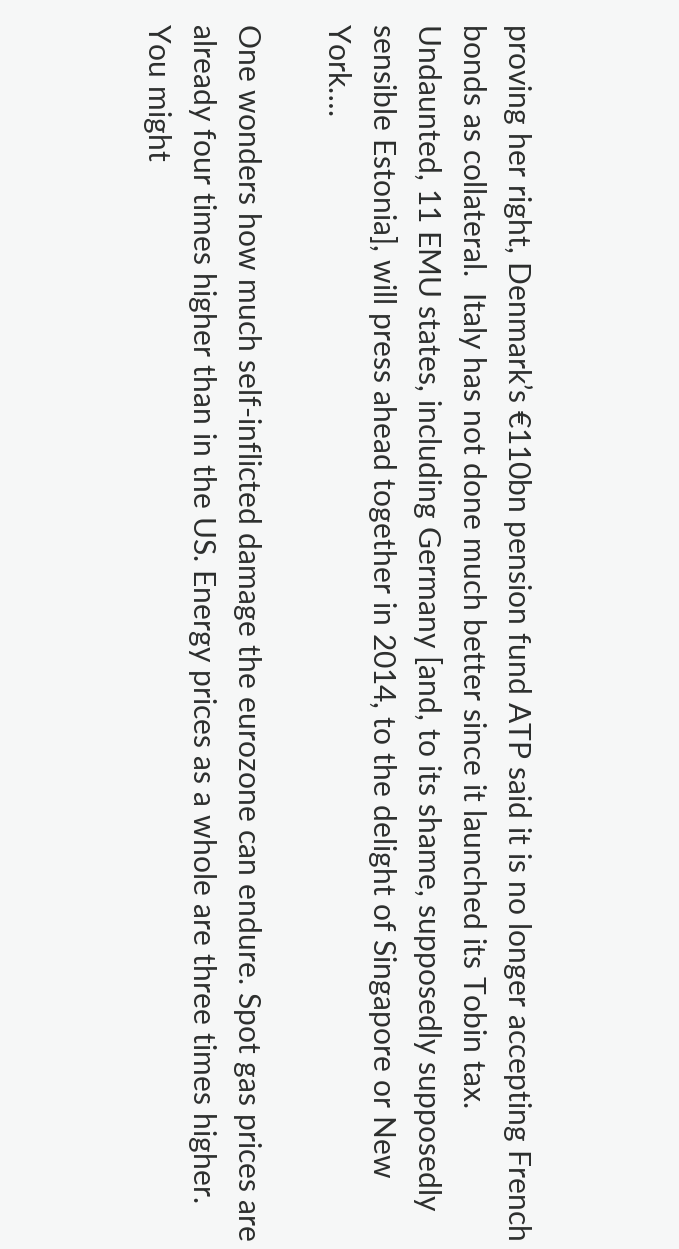proving her right, Denmark’s €110bn pension fund ATP said it is no longer accepting French bonds as collateral.  Italy has not done much better since it launched its Tobin tax. Undaunted, 11 EMU states, including Germany [and, to its shame, supposedly supposedly sensible Estonia], will press ahead together in 2014, to the delight of Singapore or New York….

One wonders how much self-inflicted damage the eurozone can endure. Spot gas prices are already four times higher than in the US. Energy prices as a whole are three times higher. You might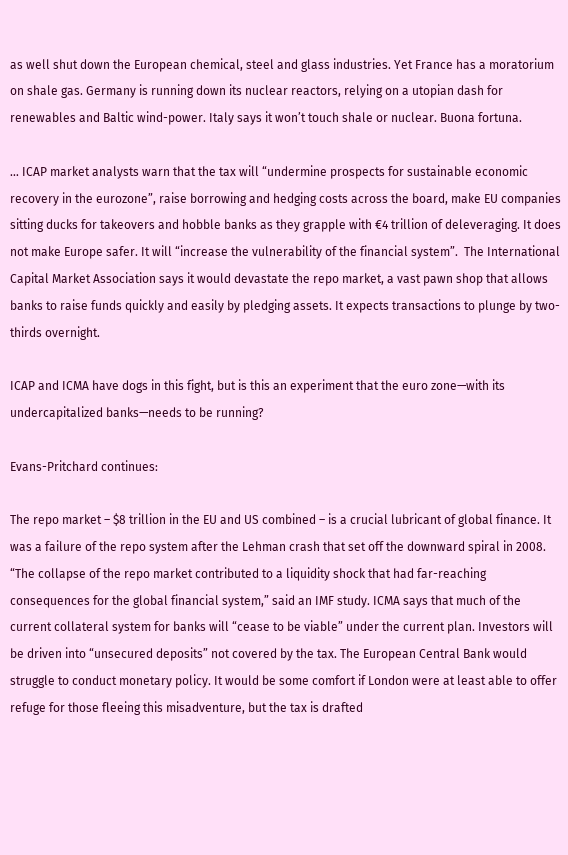as well shut down the European chemical, steel and glass industries. Yet France has a moratorium on shale gas. Germany is running down its nuclear reactors, relying on a utopian dash for renewables and Baltic wind-power. Italy says it won’t touch shale or nuclear. Buona fortuna.

… ICAP market analysts warn that the tax will “undermine prospects for sustainable economic recovery in the eurozone”, raise borrowing and hedging costs across the board, make EU companies sitting ducks for takeovers and hobble banks as they grapple with €4 trillion of deleveraging. It does not make Europe safer. It will “increase the vulnerability of the financial system”.  The International Capital Market Association says it would devastate the repo market, a vast pawn shop that allows banks to raise funds quickly and easily by pledging assets. It expects transactions to plunge by two-thirds overnight.

ICAP and ICMA have dogs in this fight, but is this an experiment that the euro zone—with its undercapitalized banks—needs to be running?

Evans-Pritchard continues:

The repo market – $8 trillion in the EU and US combined – is a crucial lubricant of global finance. It was a failure of the repo system after the Lehman crash that set off the downward spiral in 2008. “The collapse of the repo market contributed to a liquidity shock that had far-reaching consequences for the global financial system,” said an IMF study. ICMA says that much of the current collateral system for banks will “cease to be viable” under the current plan. Investors will be driven into “unsecured deposits” not covered by the tax. The European Central Bank would struggle to conduct monetary policy. It would be some comfort if London were at least able to offer refuge for those fleeing this misadventure, but the tax is drafted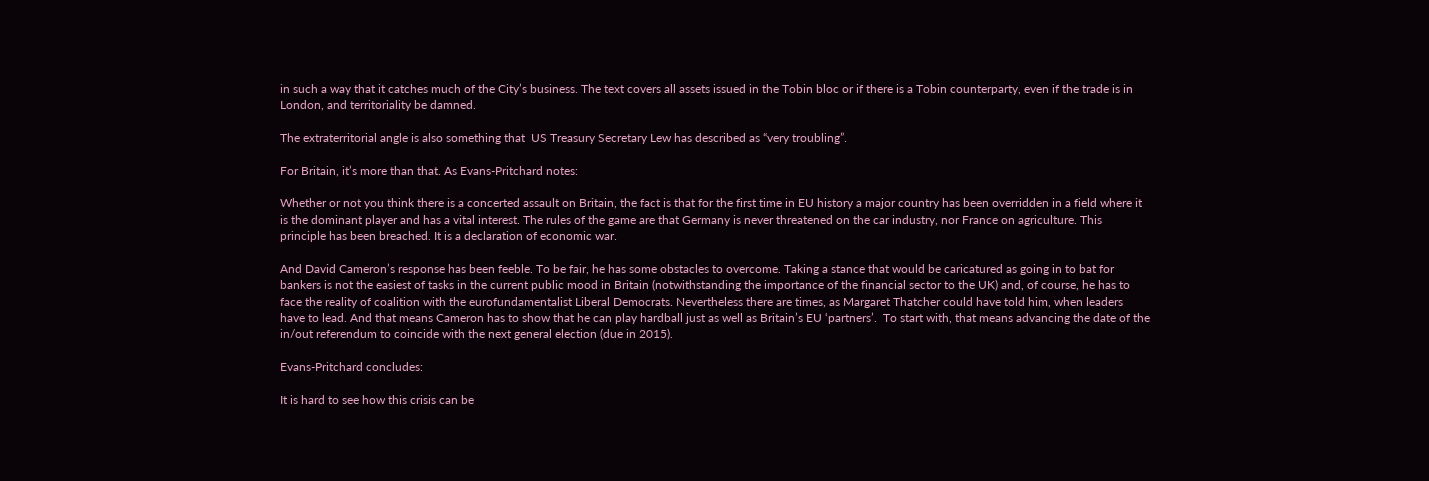in such a way that it catches much of the City’s business. The text covers all assets issued in the Tobin bloc or if there is a Tobin counterparty, even if the trade is in London, and territoriality be damned.

The extraterritorial angle is also something that  US Treasury Secretary Lew has described as “very troubling”.

For Britain, it’s more than that. As Evans-Pritchard notes:

Whether or not you think there is a concerted assault on Britain, the fact is that for the first time in EU history a major country has been overridden in a field where it is the dominant player and has a vital interest. The rules of the game are that Germany is never threatened on the car industry, nor France on agriculture. This principle has been breached. It is a declaration of economic war.

And David Cameron’s response has been feeble. To be fair, he has some obstacles to overcome. Taking a stance that would be caricatured as going in to bat for bankers is not the easiest of tasks in the current public mood in Britain (notwithstanding the importance of the financial sector to the UK) and, of course, he has to face the reality of coalition with the eurofundamentalist Liberal Democrats. Nevertheless there are times, as Margaret Thatcher could have told him, when leaders have to lead. And that means Cameron has to show that he can play hardball just as well as Britain’s EU ‘partners’.  To start with, that means advancing the date of the in/out referendum to coincide with the next general election (due in 2015).

Evans-Pritchard concludes:

It is hard to see how this crisis can be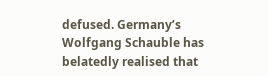defused. Germany’s Wolfgang Schauble has belatedly realised that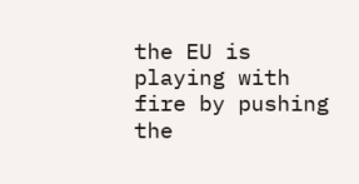the EU is playing with fire by pushing the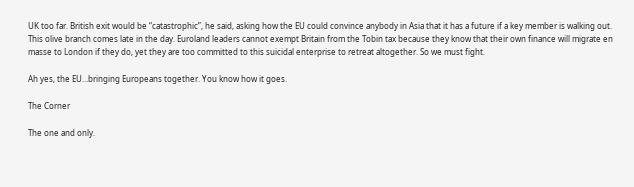UK too far. British exit would be “catastrophic”, he said, asking how the EU could convince anybody in Asia that it has a future if a key member is walking out. This olive branch comes late in the day. Euroland leaders cannot exempt Britain from the Tobin tax because they know that their own finance will migrate en masse to London if they do, yet they are too committed to this suicidal enterprise to retreat altogether. So we must fight.

Ah yes, the EU…bringing Europeans together. You know how it goes.

The Corner

The one and only.